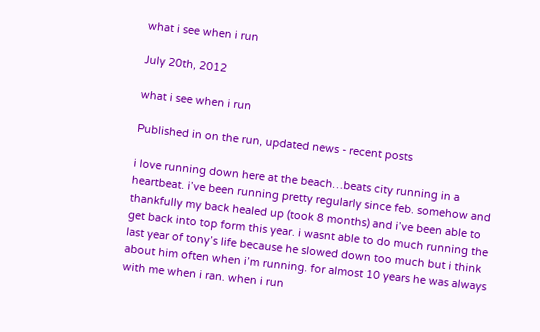what i see when i run

July 20th, 2012

what i see when i run

Published in on the run, updated news - recent posts

i love running down here at the beach…beats city running in a heartbeat. i’ve been running pretty regularly since feb. somehow and thankfully my back healed up (took 8 months) and i’ve been able to get back into top form this year. i wasnt able to do much running the last year of tony’s life because he slowed down too much but i think about him often when i’m running. for almost 10 years he was always with me when i ran. when i run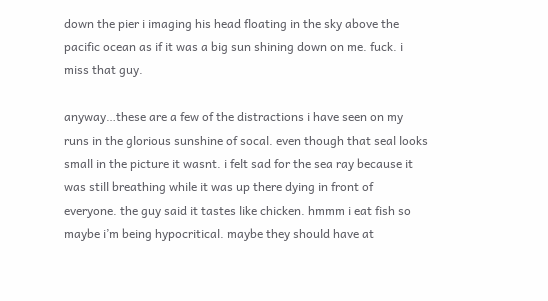down the pier i imaging his head floating in the sky above the pacific ocean as if it was a big sun shining down on me. fuck. i miss that guy.

anyway…these are a few of the distractions i have seen on my runs in the glorious sunshine of socal. even though that seal looks small in the picture it wasnt. i felt sad for the sea ray because it was still breathing while it was up there dying in front of everyone. the guy said it tastes like chicken. hmmm i eat fish so maybe i’m being hypocritical. maybe they should have at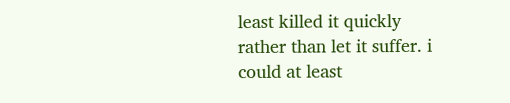least killed it quickly rather than let it suffer. i could at least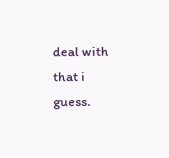deal with that i guess.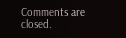Comments are closed.